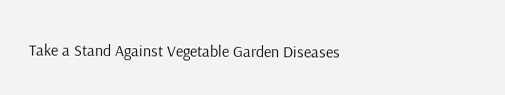Take a Stand Against Vegetable Garden Diseases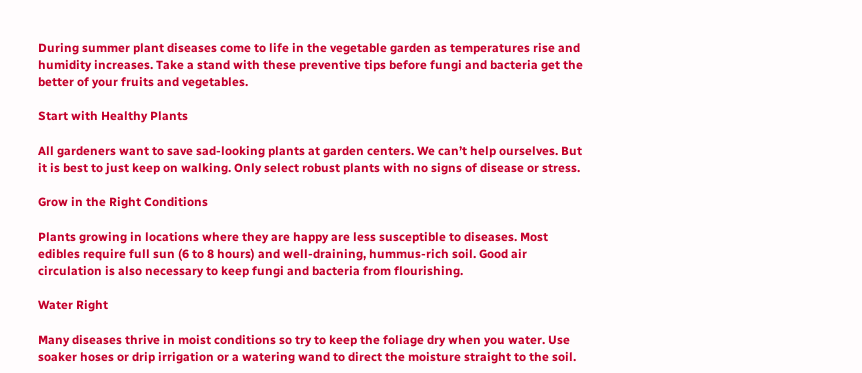During summer plant diseases come to life in the vegetable garden as temperatures rise and humidity increases. Take a stand with these preventive tips before fungi and bacteria get the better of your fruits and vegetables.

Start with Healthy Plants

All gardeners want to save sad-looking plants at garden centers. We can’t help ourselves. But it is best to just keep on walking. Only select robust plants with no signs of disease or stress.

Grow in the Right Conditions

Plants growing in locations where they are happy are less susceptible to diseases. Most edibles require full sun (6 to 8 hours) and well-draining, hummus-rich soil. Good air circulation is also necessary to keep fungi and bacteria from flourishing.

Water Right

Many diseases thrive in moist conditions so try to keep the foliage dry when you water. Use soaker hoses or drip irrigation or a watering wand to direct the moisture straight to the soil.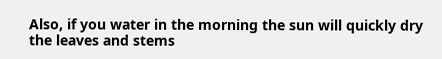Also, if you water in the morning the sun will quickly dry the leaves and stems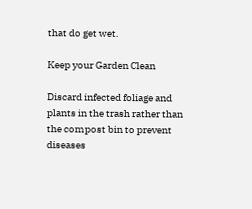that do get wet.

Keep your Garden Clean

Discard infected foliage and plants in the trash rather than the compost bin to prevent diseases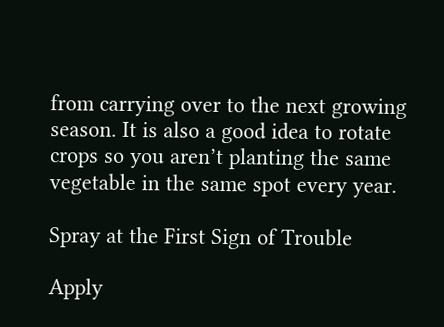from carrying over to the next growing season. It is also a good idea to rotate crops so you aren’t planting the same vegetable in the same spot every year.

Spray at the First Sign of Trouble

Apply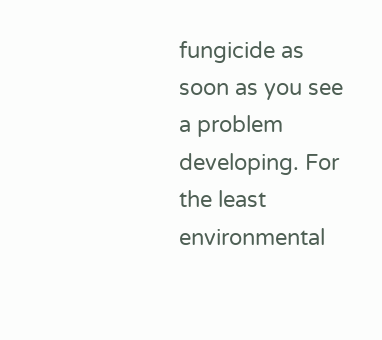fungicide as soon as you see a problem developing. For the least environmental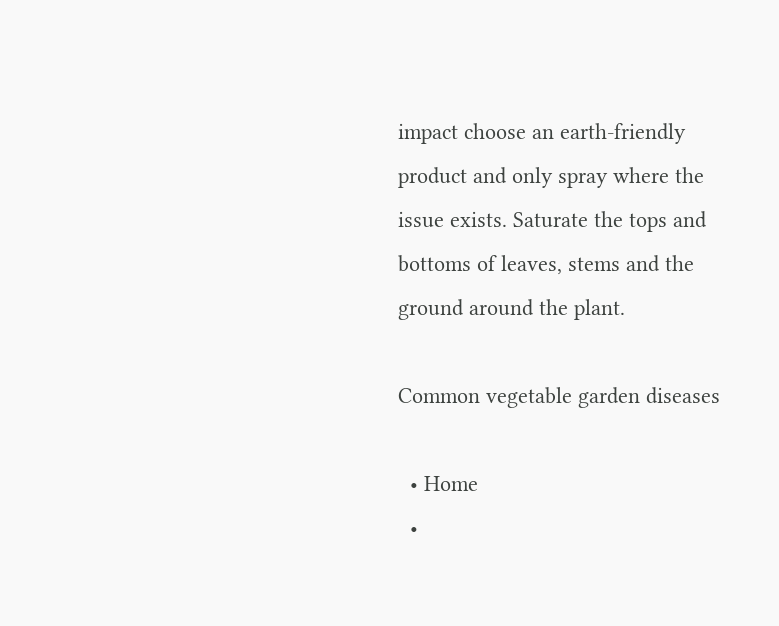impact choose an earth-friendly product and only spray where the issue exists. Saturate the tops and bottoms of leaves, stems and the ground around the plant.

Common vegetable garden diseases

  • Home
  •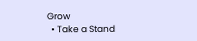Grow
  • Take a Stand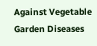Against Vegetable Garden Diseases